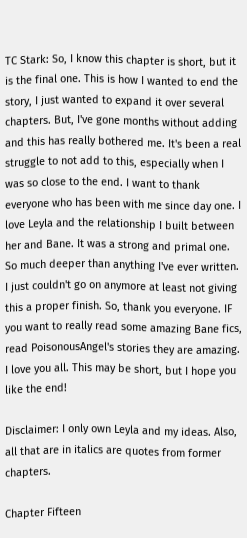TC Stark: So, I know this chapter is short, but it is the final one. This is how I wanted to end the story, I just wanted to expand it over several chapters. But, I've gone months without adding and this has really bothered me. It's been a real struggle to not add to this, especially when I was so close to the end. I want to thank everyone who has been with me since day one. I love Leyla and the relationship I built between her and Bane. It was a strong and primal one. So much deeper than anything I've ever written. I just couldn't go on anymore at least not giving this a proper finish. So, thank you everyone. IF you want to really read some amazing Bane fics, read PoisonousAngel's stories they are amazing. I love you all. This may be short, but I hope you like the end!

Disclaimer: I only own Leyla and my ideas. Also, all that are in italics are quotes from former chapters.

Chapter Fifteen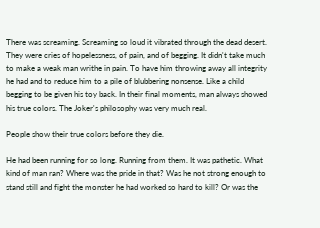There was screaming. Screaming so loud it vibrated through the dead desert. They were cries of hopelessness, of pain, and of begging. It didn't take much to make a weak man writhe in pain. To have him throwing away all integrity he had and to reduce him to a pile of blubbering nonsense. Like a child begging to be given his toy back. In their final moments, man always showed his true colors. The Joker's philosophy was very much real.

People show their true colors before they die.

He had been running for so long. Running from them. It was pathetic. What kind of man ran? Where was the pride in that? Was he not strong enough to stand still and fight the monster he had worked so hard to kill? Or was the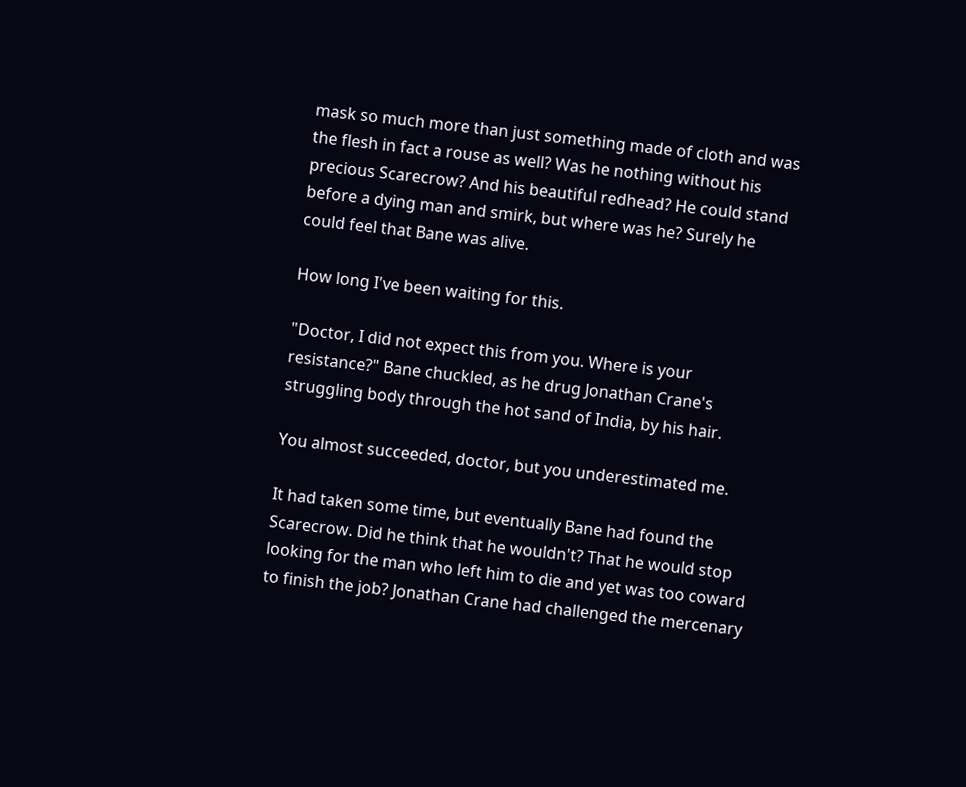mask so much more than just something made of cloth and was the flesh in fact a rouse as well? Was he nothing without his precious Scarecrow? And his beautiful redhead? He could stand before a dying man and smirk, but where was he? Surely he could feel that Bane was alive.

How long I've been waiting for this.

"Doctor, I did not expect this from you. Where is your resistance?" Bane chuckled, as he drug Jonathan Crane's struggling body through the hot sand of India, by his hair.

You almost succeeded, doctor, but you underestimated me.

It had taken some time, but eventually Bane had found the Scarecrow. Did he think that he wouldn't? That he would stop looking for the man who left him to die and yet was too coward to finish the job? Jonathan Crane had challenged the mercenary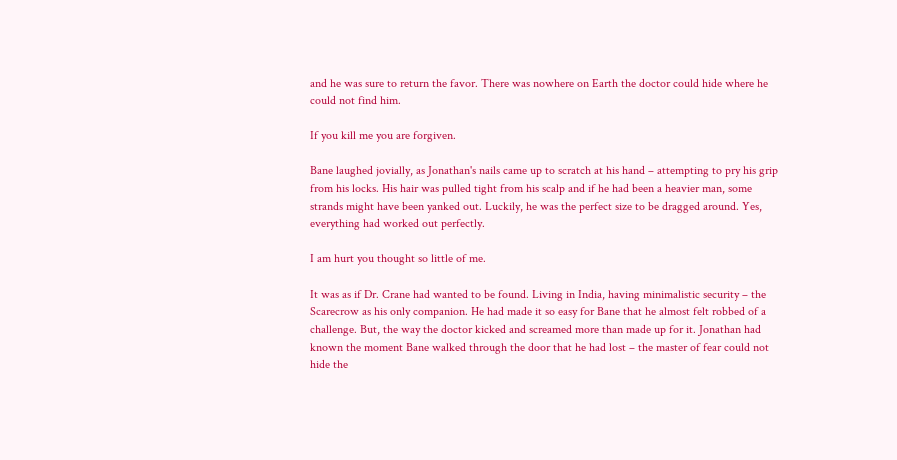and he was sure to return the favor. There was nowhere on Earth the doctor could hide where he could not find him.

If you kill me you are forgiven.

Bane laughed jovially, as Jonathan's nails came up to scratch at his hand – attempting to pry his grip from his locks. His hair was pulled tight from his scalp and if he had been a heavier man, some strands might have been yanked out. Luckily, he was the perfect size to be dragged around. Yes, everything had worked out perfectly.

I am hurt you thought so little of me.

It was as if Dr. Crane had wanted to be found. Living in India, having minimalistic security – the Scarecrow as his only companion. He had made it so easy for Bane that he almost felt robbed of a challenge. But, the way the doctor kicked and screamed more than made up for it. Jonathan had known the moment Bane walked through the door that he had lost – the master of fear could not hide the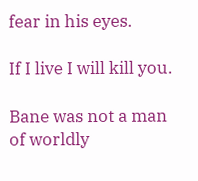fear in his eyes.

If I live I will kill you.

Bane was not a man of worldly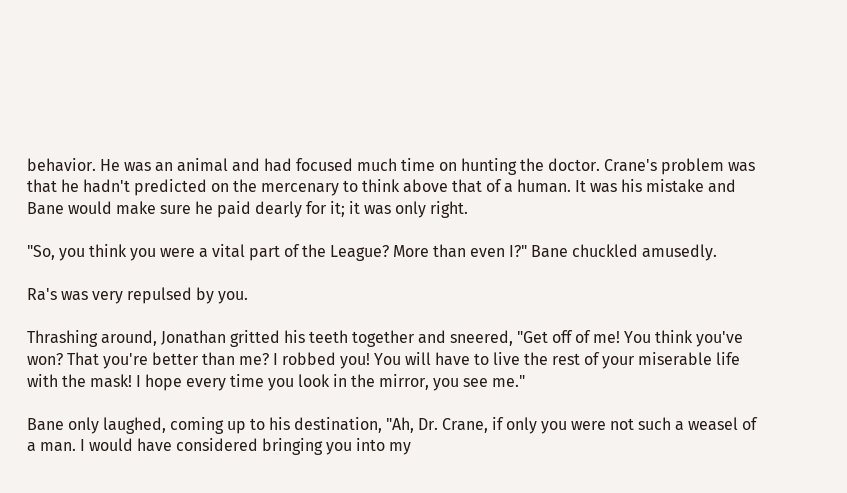behavior. He was an animal and had focused much time on hunting the doctor. Crane's problem was that he hadn't predicted on the mercenary to think above that of a human. It was his mistake and Bane would make sure he paid dearly for it; it was only right.

"So, you think you were a vital part of the League? More than even I?" Bane chuckled amusedly.

Ra's was very repulsed by you.

Thrashing around, Jonathan gritted his teeth together and sneered, "Get off of me! You think you've won? That you're better than me? I robbed you! You will have to live the rest of your miserable life with the mask! I hope every time you look in the mirror, you see me."

Bane only laughed, coming up to his destination, "Ah, Dr. Crane, if only you were not such a weasel of a man. I would have considered bringing you into my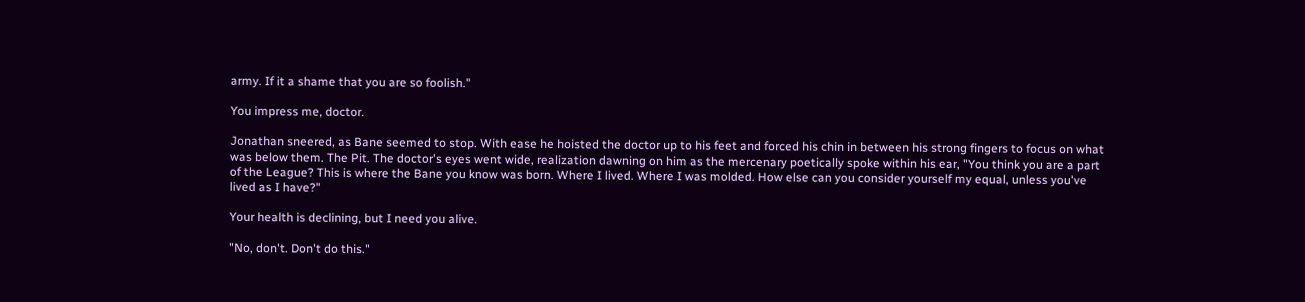army. If it a shame that you are so foolish."

You impress me, doctor.

Jonathan sneered, as Bane seemed to stop. With ease he hoisted the doctor up to his feet and forced his chin in between his strong fingers to focus on what was below them. The Pit. The doctor's eyes went wide, realization dawning on him as the mercenary poetically spoke within his ear, "You think you are a part of the League? This is where the Bane you know was born. Where I lived. Where I was molded. How else can you consider yourself my equal, unless you've lived as I have?"

Your health is declining, but I need you alive.

"No, don't. Don't do this."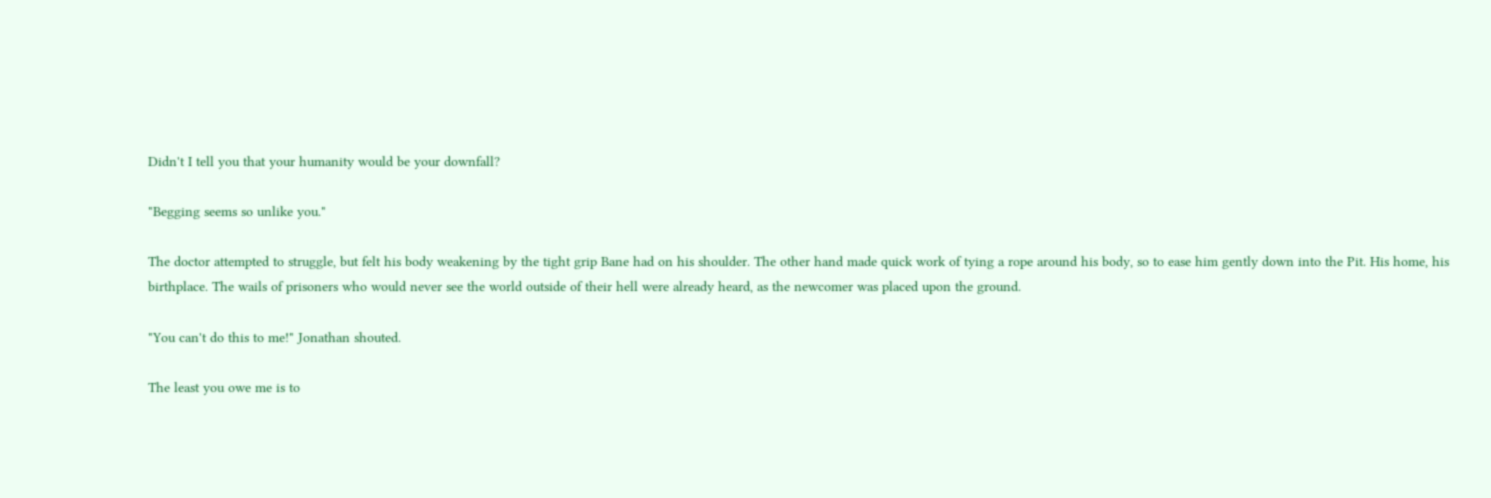Didn't I tell you that your humanity would be your downfall?

"Begging seems so unlike you."

The doctor attempted to struggle, but felt his body weakening by the tight grip Bane had on his shoulder. The other hand made quick work of tying a rope around his body, so to ease him gently down into the Pit. His home, his birthplace. The wails of prisoners who would never see the world outside of their hell were already heard, as the newcomer was placed upon the ground.

"You can't do this to me!" Jonathan shouted.

The least you owe me is to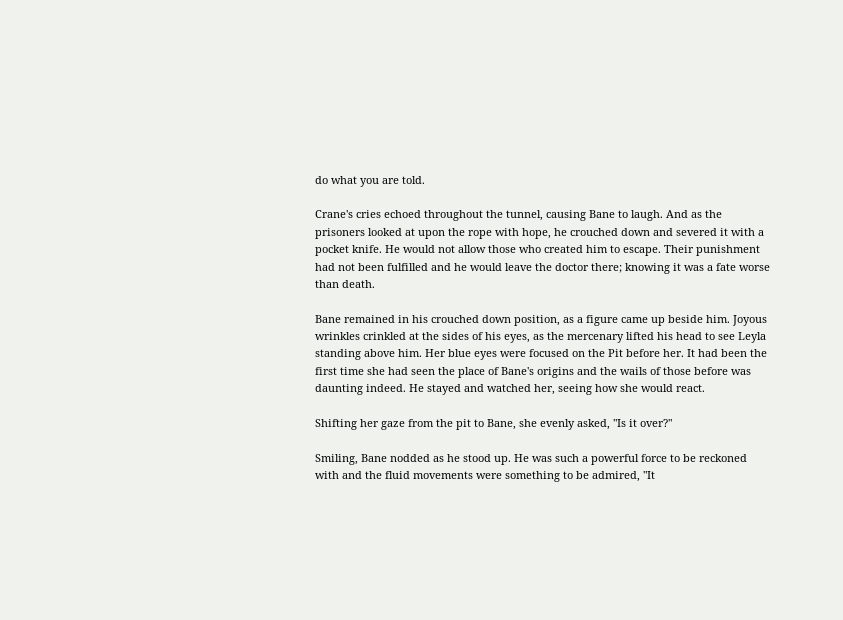do what you are told.

Crane's cries echoed throughout the tunnel, causing Bane to laugh. And as the prisoners looked at upon the rope with hope, he crouched down and severed it with a pocket knife. He would not allow those who created him to escape. Their punishment had not been fulfilled and he would leave the doctor there; knowing it was a fate worse than death.

Bane remained in his crouched down position, as a figure came up beside him. Joyous wrinkles crinkled at the sides of his eyes, as the mercenary lifted his head to see Leyla standing above him. Her blue eyes were focused on the Pit before her. It had been the first time she had seen the place of Bane's origins and the wails of those before was daunting indeed. He stayed and watched her, seeing how she would react.

Shifting her gaze from the pit to Bane, she evenly asked, "Is it over?"

Smiling, Bane nodded as he stood up. He was such a powerful force to be reckoned with and the fluid movements were something to be admired, "It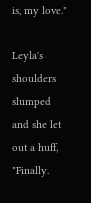is, my love."

Leyla's shoulders slumped and she let out a huff, "Finally.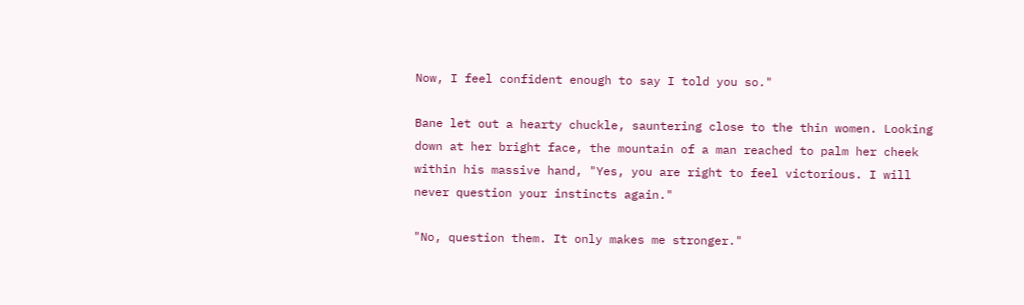Now, I feel confident enough to say I told you so."

Bane let out a hearty chuckle, sauntering close to the thin women. Looking down at her bright face, the mountain of a man reached to palm her cheek within his massive hand, "Yes, you are right to feel victorious. I will never question your instincts again."

"No, question them. It only makes me stronger."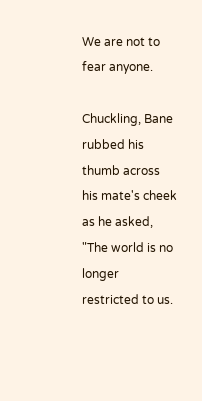We are not to fear anyone.

Chuckling, Bane rubbed his thumb across his mate's cheek as he asked, "The world is no longer restricted to us.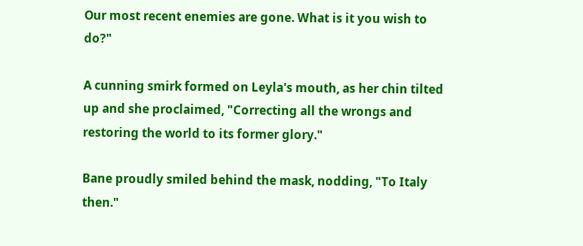Our most recent enemies are gone. What is it you wish to do?"

A cunning smirk formed on Leyla's mouth, as her chin tilted up and she proclaimed, "Correcting all the wrongs and restoring the world to its former glory."

Bane proudly smiled behind the mask, nodding, "To Italy then."